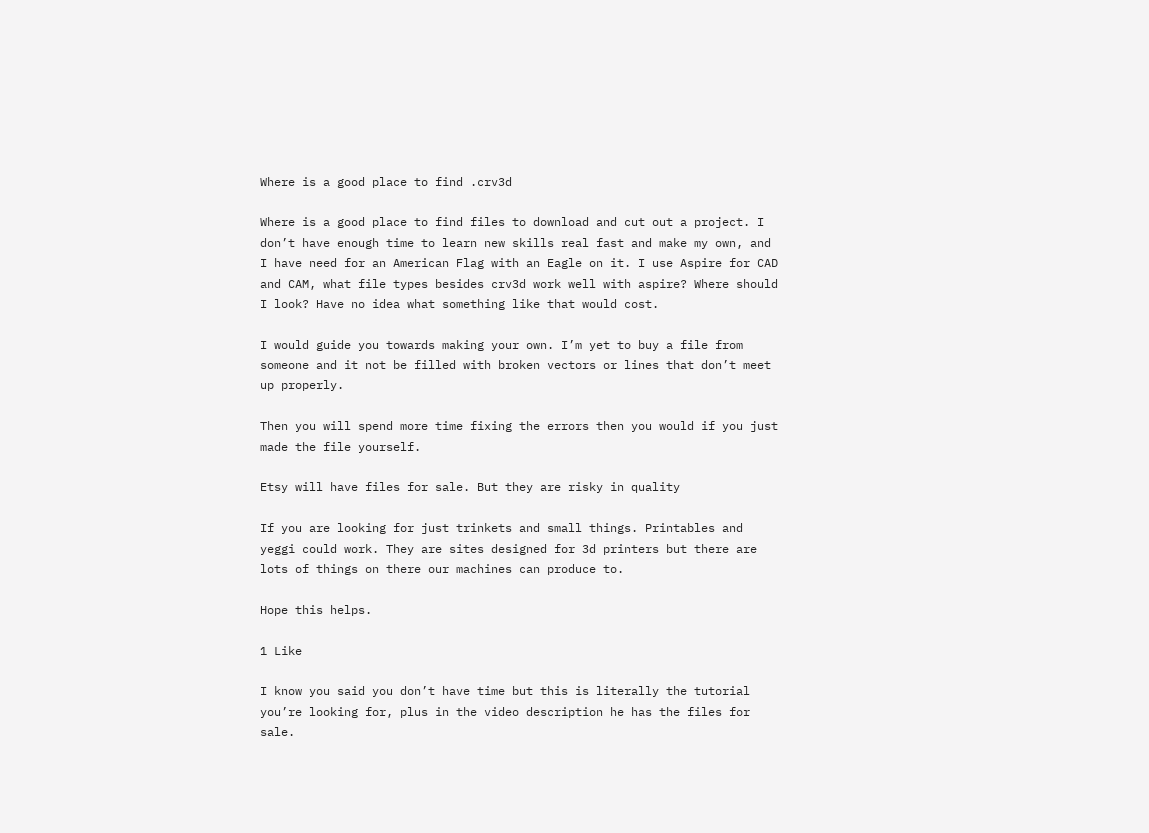Where is a good place to find .crv3d

Where is a good place to find files to download and cut out a project. I don’t have enough time to learn new skills real fast and make my own, and I have need for an American Flag with an Eagle on it. I use Aspire for CAD and CAM, what file types besides crv3d work well with aspire? Where should I look? Have no idea what something like that would cost.

I would guide you towards making your own. I’m yet to buy a file from someone and it not be filled with broken vectors or lines that don’t meet up properly.

Then you will spend more time fixing the errors then you would if you just made the file yourself.

Etsy will have files for sale. But they are risky in quality

If you are looking for just trinkets and small things. Printables and yeggi could work. They are sites designed for 3d printers but there are lots of things on there our machines can produce to.

Hope this helps.

1 Like

I know you said you don’t have time but this is literally the tutorial you’re looking for, plus in the video description he has the files for sale.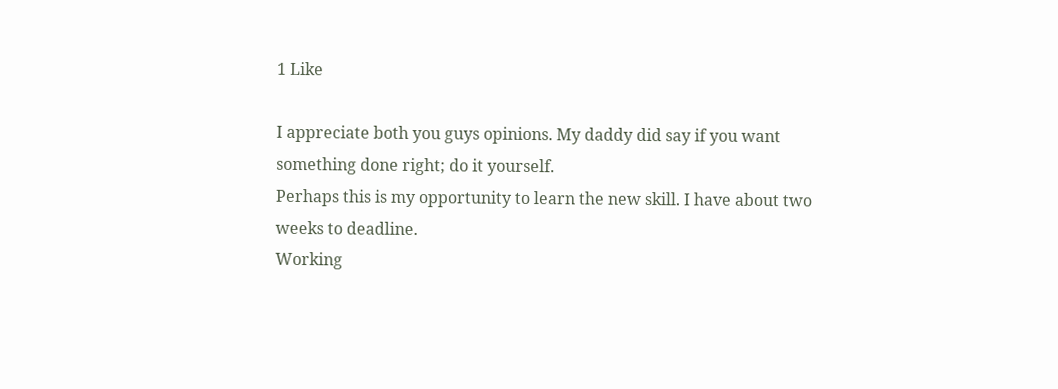1 Like

I appreciate both you guys opinions. My daddy did say if you want something done right; do it yourself.
Perhaps this is my opportunity to learn the new skill. I have about two weeks to deadline.
Working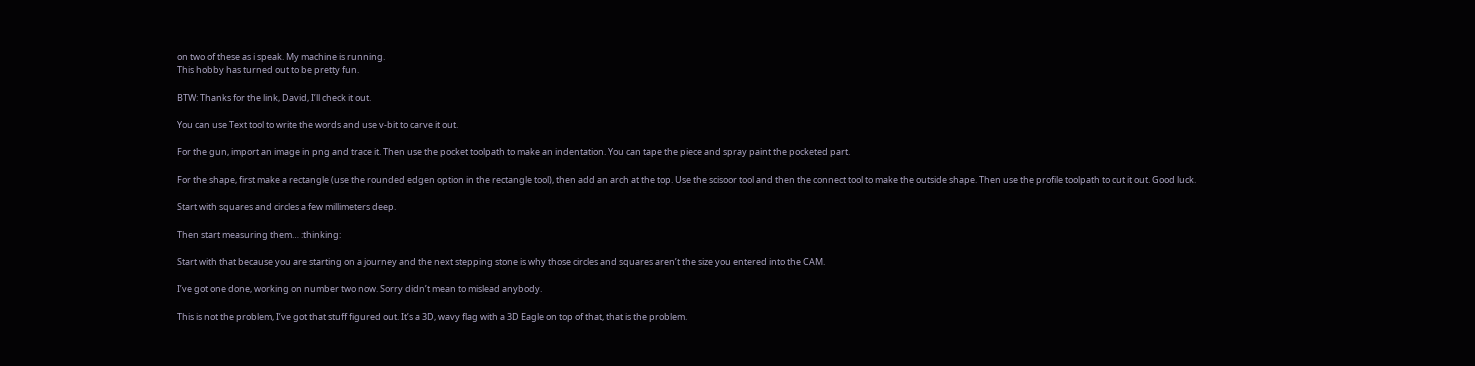on two of these as i speak. My machine is running.
This hobby has turned out to be pretty fun.

BTW: Thanks for the link, David, I’ll check it out.

You can use Text tool to write the words and use v-bit to carve it out.

For the gun, import an image in png and trace it. Then use the pocket toolpath to make an indentation. You can tape the piece and spray paint the pocketed part.

For the shape, first make a rectangle (use the rounded edgen option in the rectangle tool), then add an arch at the top. Use the scisoor tool and then the connect tool to make the outside shape. Then use the profile toolpath to cut it out. Good luck.

Start with squares and circles a few millimeters deep.

Then start measuring them… :thinking:

Start with that because you are starting on a journey and the next stepping stone is why those circles and squares aren’t the size you entered into the CAM.

I’ve got one done, working on number two now. Sorry didn’t mean to mislead anybody.

This is not the problem, I’ve got that stuff figured out. It’s a 3D, wavy flag with a 3D Eagle on top of that, that is the problem.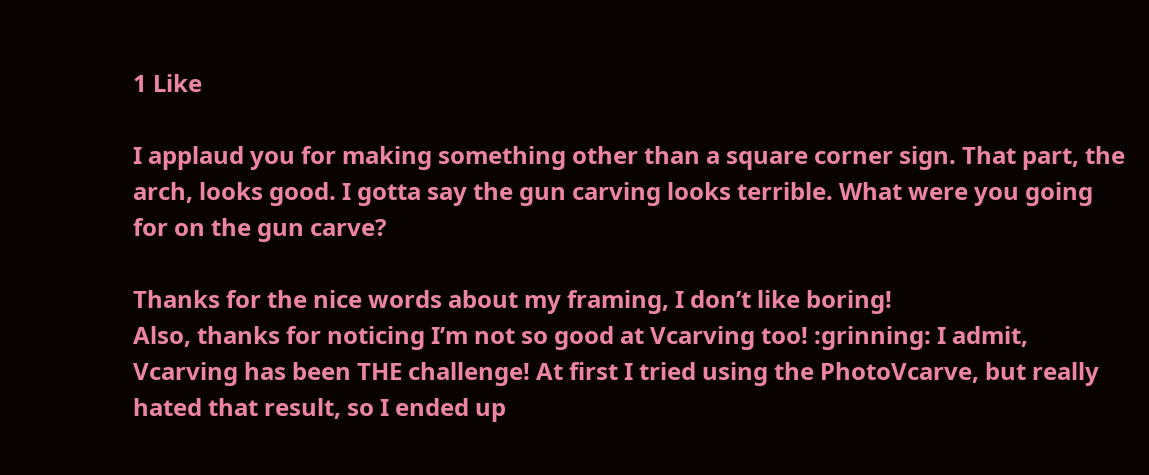1 Like

I applaud you for making something other than a square corner sign. That part, the arch, looks good. I gotta say the gun carving looks terrible. What were you going for on the gun carve?

Thanks for the nice words about my framing, I don’t like boring!
Also, thanks for noticing I’m not so good at Vcarving too! :grinning: I admit, Vcarving has been THE challenge! At first I tried using the PhotoVcarve, but really hated that result, so I ended up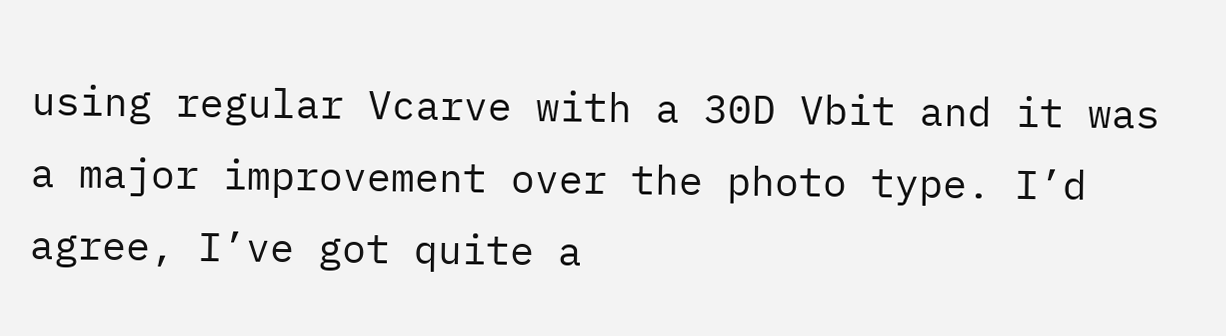using regular Vcarve with a 30D Vbit and it was a major improvement over the photo type. I’d agree, I’ve got quite a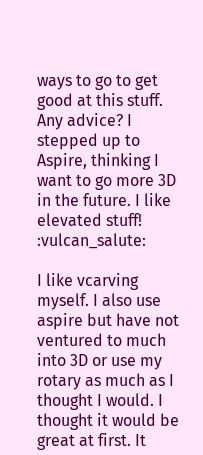ways to go to get good at this stuff. Any advice? I stepped up to Aspire, thinking I want to go more 3D in the future. I like elevated stuff! :vulcan_salute:

I like vcarving myself. I also use aspire but have not ventured to much into 3D or use my rotary as much as I thought I would. I thought it would be great at first. It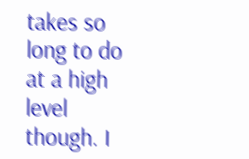takes so long to do at a high level though. I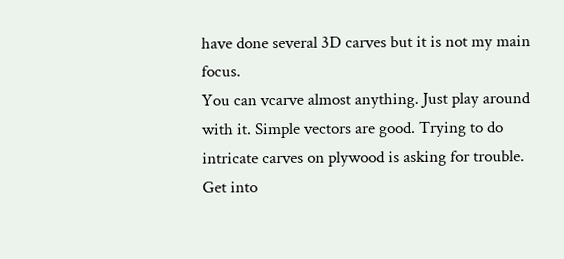have done several 3D carves but it is not my main focus.
You can vcarve almost anything. Just play around with it. Simple vectors are good. Trying to do intricate carves on plywood is asking for trouble.
Get into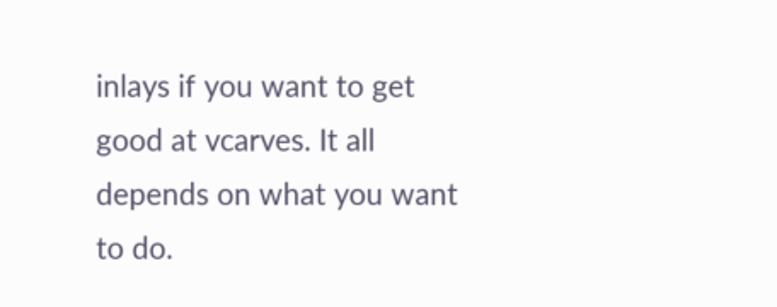inlays if you want to get good at vcarves. It all depends on what you want to do.